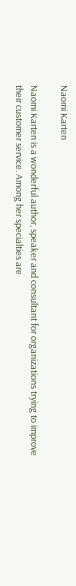Naomi Karten

Naomi Karten is a wonderful author, speaker and consultant for organizations trying to improve their customer service. Among her specialties are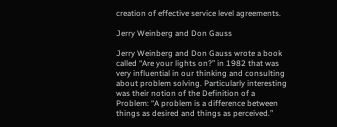creation of effective service level agreements.

Jerry Weinberg and Don Gauss

Jerry Weinberg and Don Gauss wrote a book called “Are your lights on?” in 1982 that was very influential in our thinking and consulting about problem solving. Particularly interesting was their notion of the Definition of a Problem: “A problem is a difference between things as desired and things as perceived.”